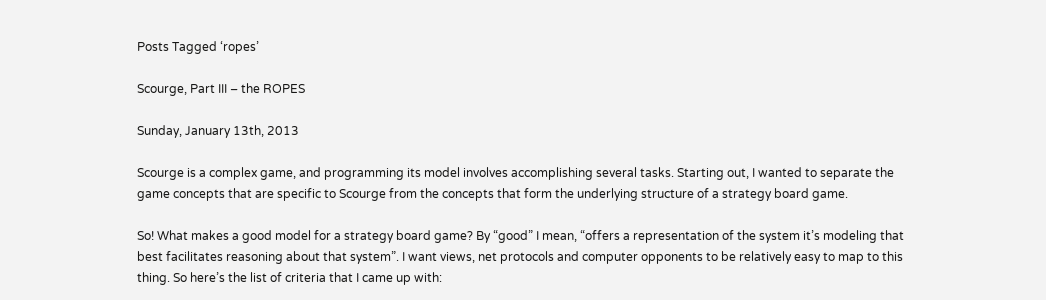Posts Tagged ‘ropes’

Scourge, Part III – the ROPES

Sunday, January 13th, 2013

Scourge is a complex game, and programming its model involves accomplishing several tasks. Starting out, I wanted to separate the game concepts that are specific to Scourge from the concepts that form the underlying structure of a strategy board game.

So! What makes a good model for a strategy board game? By “good” I mean, “offers a representation of the system it’s modeling that best facilitates reasoning about that system”. I want views, net protocols and computer opponents to be relatively easy to map to this thing. So here’s the list of criteria that I came up with: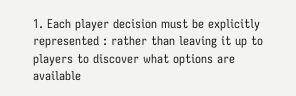1. Each player decision must be explicitly represented : rather than leaving it up to players to discover what options are available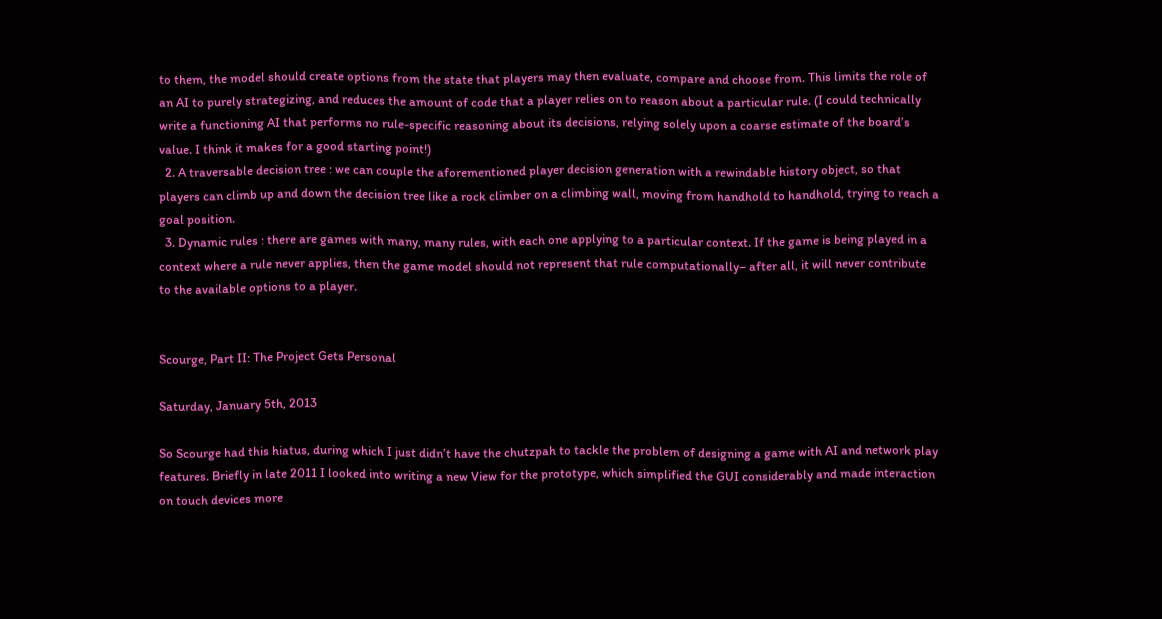to them, the model should create options from the state that players may then evaluate, compare and choose from. This limits the role of an AI to purely strategizing, and reduces the amount of code that a player relies on to reason about a particular rule. (I could technically write a functioning AI that performs no rule-specific reasoning about its decisions, relying solely upon a coarse estimate of the board’s value. I think it makes for a good starting point!)
  2. A traversable decision tree : we can couple the aforementioned player decision generation with a rewindable history object, so that players can climb up and down the decision tree like a rock climber on a climbing wall, moving from handhold to handhold, trying to reach a goal position.
  3. Dynamic rules : there are games with many, many rules, with each one applying to a particular context. If the game is being played in a context where a rule never applies, then the game model should not represent that rule computationally– after all, it will never contribute to the available options to a player.


Scourge, Part II: The Project Gets Personal

Saturday, January 5th, 2013

So Scourge had this hiatus, during which I just didn’t have the chutzpah to tackle the problem of designing a game with AI and network play features. Briefly in late 2011 I looked into writing a new View for the prototype, which simplified the GUI considerably and made interaction on touch devices more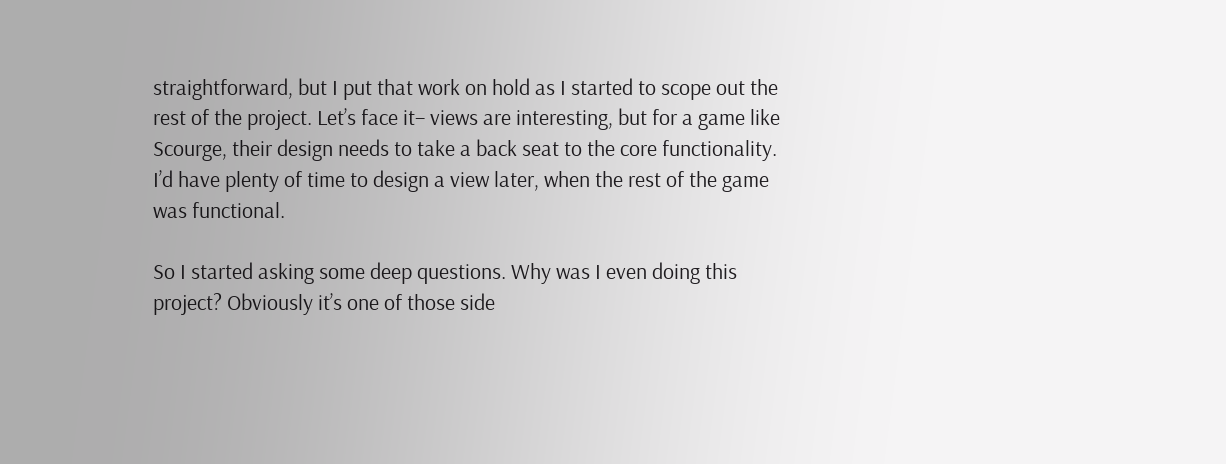straightforward, but I put that work on hold as I started to scope out the rest of the project. Let’s face it– views are interesting, but for a game like Scourge, their design needs to take a back seat to the core functionality. I’d have plenty of time to design a view later, when the rest of the game was functional.

So I started asking some deep questions. Why was I even doing this project? Obviously it’s one of those side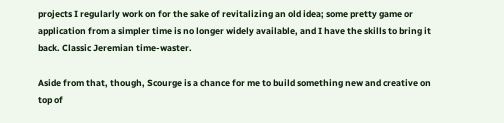projects I regularly work on for the sake of revitalizing an old idea; some pretty game or application from a simpler time is no longer widely available, and I have the skills to bring it back. Classic Jeremian time-waster.

Aside from that, though, Scourge is a chance for me to build something new and creative on top of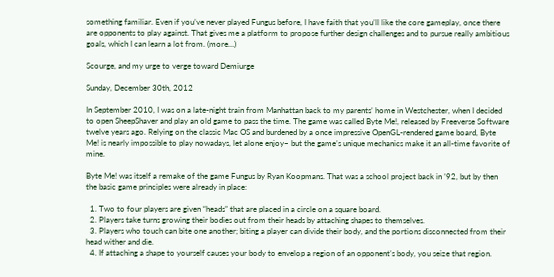something familiar. Even if you’ve never played Fungus before, I have faith that you’ll like the core gameplay, once there are opponents to play against. That gives me a platform to propose further design challenges and to pursue really ambitious goals, which I can learn a lot from. (more…)

Scourge, and my urge to verge toward Demiurge

Sunday, December 30th, 2012

In September 2010, I was on a late-night train from Manhattan back to my parents’ home in Westchester, when I decided to open SheepShaver and play an old game to pass the time. The game was called Byte Me!, released by Freeverse Software twelve years ago. Relying on the classic Mac OS and burdened by a once impressive OpenGL-rendered game board, Byte Me! is nearly impossible to play nowadays, let alone enjoy– but the game’s unique mechanics make it an all-time favorite of mine.

Byte Me! was itself a remake of the game Fungus by Ryan Koopmans. That was a school project back in ’92, but by then the basic game principles were already in place:

  1. Two to four players are given “heads” that are placed in a circle on a square board.
  2. Players take turns growing their bodies out from their heads by attaching shapes to themselves.
  3. Players who touch can bite one another; biting a player can divide their body, and the portions disconnected from their head wither and die.
  4. If attaching a shape to yourself causes your body to envelop a region of an opponent’s body, you seize that region.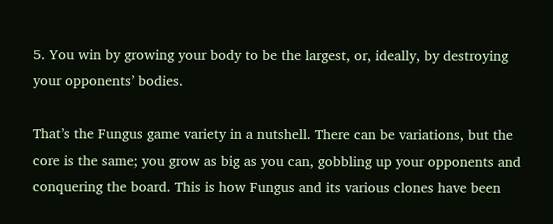5. You win by growing your body to be the largest, or, ideally, by destroying your opponents’ bodies.

That’s the Fungus game variety in a nutshell. There can be variations, but the core is the same; you grow as big as you can, gobbling up your opponents and conquering the board. This is how Fungus and its various clones have been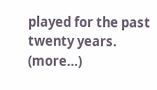played for the past twenty years. (more…)